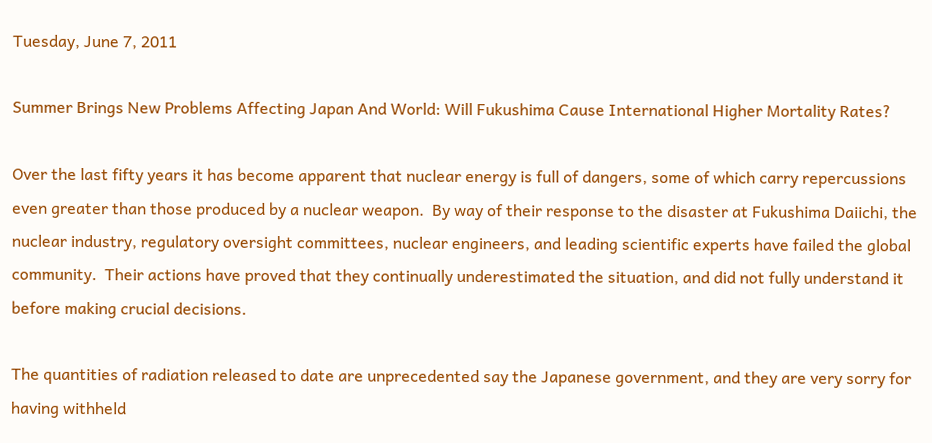Tuesday, June 7, 2011

Summer Brings New Problems Affecting Japan And World: Will Fukushima Cause International Higher Mortality Rates?

Over the last fifty years it has become apparent that nuclear energy is full of dangers, some of which carry repercussions even greater than those produced by a nuclear weapon.  By way of their response to the disaster at Fukushima Daiichi, the nuclear industry, regulatory oversight committees, nuclear engineers, and leading scientific experts have failed the global community.  Their actions have proved that they continually underestimated the situation, and did not fully understand it before making crucial decisions.

The quantities of radiation released to date are unprecedented say the Japanese government, and they are very sorry for having withheld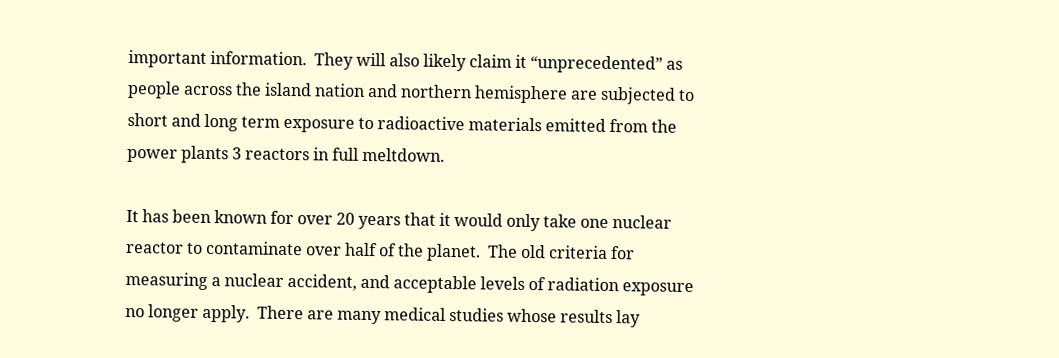important information.  They will also likely claim it “unprecedented” as people across the island nation and northern hemisphere are subjected to short and long term exposure to radioactive materials emitted from the power plants 3 reactors in full meltdown.

It has been known for over 20 years that it would only take one nuclear reactor to contaminate over half of the planet.  The old criteria for measuring a nuclear accident, and acceptable levels of radiation exposure no longer apply.  There are many medical studies whose results lay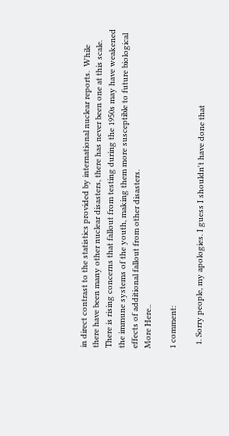in direct contrast to the statistics provided by international nuclear reports.  While there have been many other nuclear disasters, there has never been one at this scale.  There is rising concerns that fallout from testing during the 1950s may have weakened the immune systems of the youth, making them more susceptible to future biological effects of additional fallout from other disasters.
More Here..

1 comment:

  1. Sorry people, my apologies. I guess I shouldn't have done that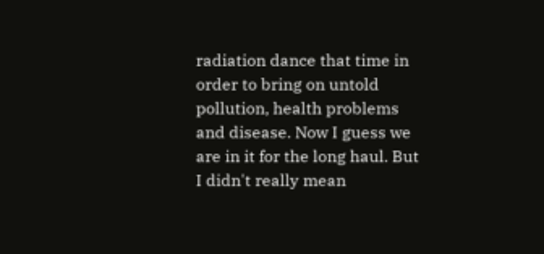radiation dance that time in order to bring on untold pollution, health problems and disease. Now I guess we are in it for the long haul. But I didn't really mean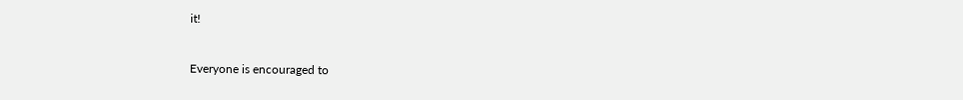it!


Everyone is encouraged to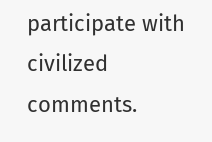participate with civilized comments.